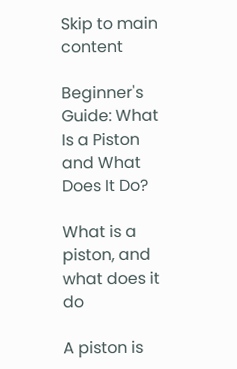Skip to main content

Beginner's Guide: What Is a Piston and What Does It Do?

What is a piston, and what does it do

A piston is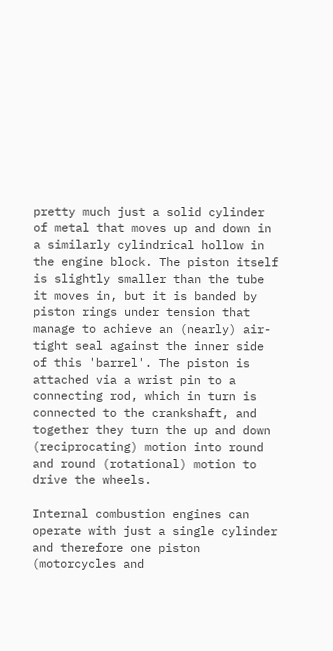pretty much just a solid cylinder of metal that moves up and down in a similarly cylindrical hollow in the engine block. The piston itself is slightly smaller than the tube it moves in, but it is banded by piston rings under tension that manage to achieve an (nearly) air-tight seal against the inner side of this 'barrel'. The piston is attached via a wrist pin to a connecting rod, which in turn is connected to the crankshaft, and together they turn the up and down (reciprocating) motion into round and round (rotational) motion to drive the wheels.

Internal combustion engines can operate with just a single cylinder and therefore one piston (motorcycles and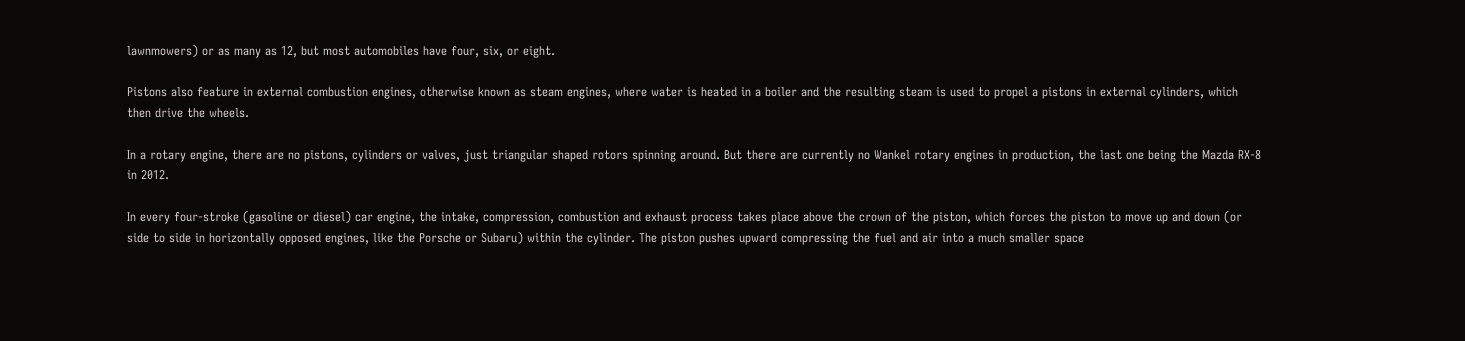lawnmowers) or as many as 12, but most automobiles have four, six, or eight.

Pistons also feature in external combustion engines, otherwise known as steam engines, where water is heated in a boiler and the resulting steam is used to propel a pistons in external cylinders, which then drive the wheels.

In a rotary engine, there are no pistons, cylinders or valves, just triangular shaped rotors spinning around. But there are currently no Wankel rotary engines in production, the last one being the Mazda RX-8 in 2012.

In every four-stroke (gasoline or diesel) car engine, the intake, compression, combustion and exhaust process takes place above the crown of the piston, which forces the piston to move up and down (or side to side in horizontally opposed engines, like the Porsche or Subaru) within the cylinder. The piston pushes upward compressing the fuel and air into a much smaller space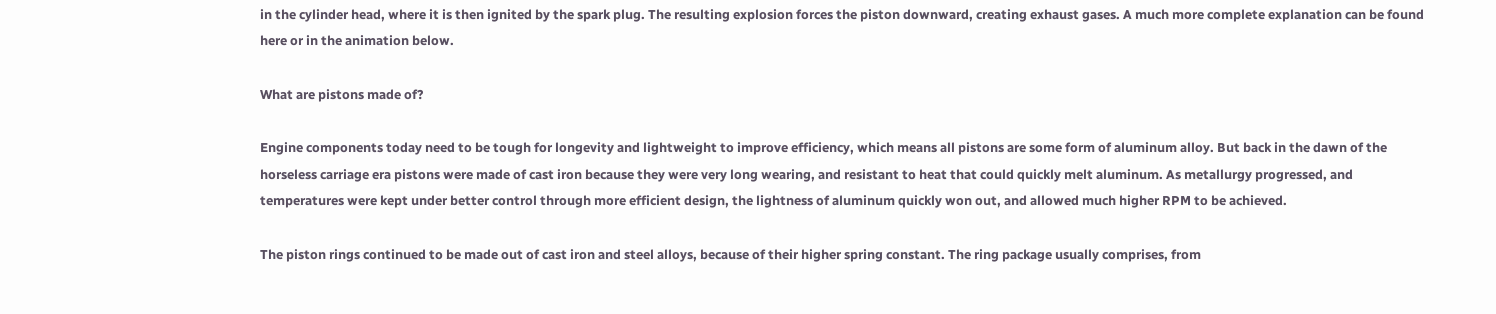in the cylinder head, where it is then ignited by the spark plug. The resulting explosion forces the piston downward, creating exhaust gases. A much more complete explanation can be found here or in the animation below.

What are pistons made of?

Engine components today need to be tough for longevity and lightweight to improve efficiency, which means all pistons are some form of aluminum alloy. But back in the dawn of the horseless carriage era pistons were made of cast iron because they were very long wearing, and resistant to heat that could quickly melt aluminum. As metallurgy progressed, and temperatures were kept under better control through more efficient design, the lightness of aluminum quickly won out, and allowed much higher RPM to be achieved.

The piston rings continued to be made out of cast iron and steel alloys, because of their higher spring constant. The ring package usually comprises, from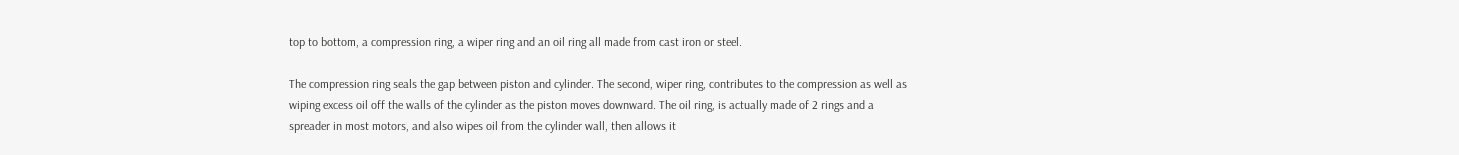top to bottom, a compression ring, a wiper ring and an oil ring all made from cast iron or steel.

The compression ring seals the gap between piston and cylinder. The second, wiper ring, contributes to the compression as well as wiping excess oil off the walls of the cylinder as the piston moves downward. The oil ring, is actually made of 2 rings and a spreader in most motors, and also wipes oil from the cylinder wall, then allows it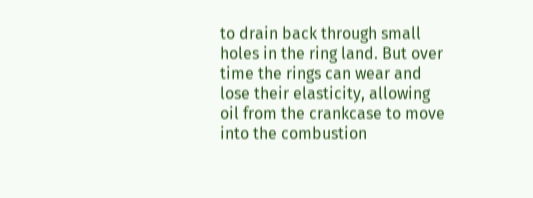to drain back through small holes in the ring land. But over time the rings can wear and lose their elasticity, allowing oil from the crankcase to move into the combustion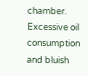chamber. Excessive oil consumption and bluish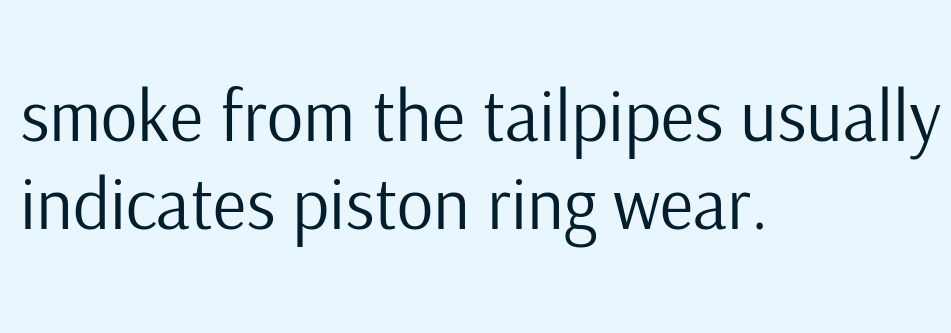smoke from the tailpipes usually indicates piston ring wear.